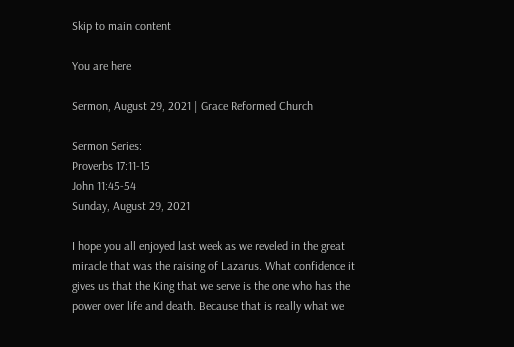Skip to main content

You are here

Sermon, August 29, 2021 | Grace Reformed Church

Sermon Series:
Proverbs 17:11-15
John 11:45-54
Sunday, August 29, 2021

I hope you all enjoyed last week as we reveled in the great miracle that was the raising of Lazarus. What confidence it gives us that the King that we serve is the one who has the power over life and death. Because that is really what we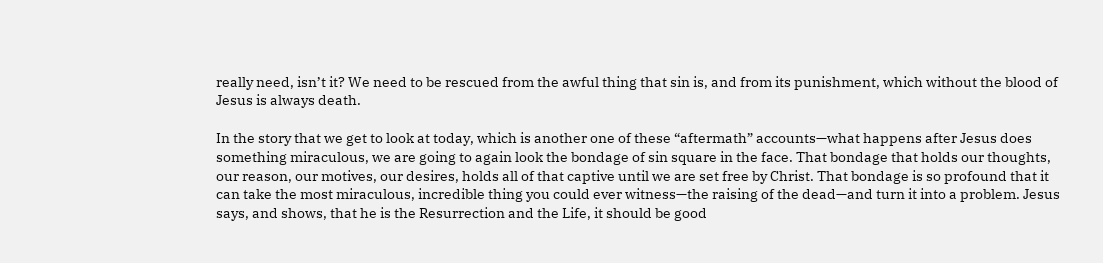really need, isn’t it? We need to be rescued from the awful thing that sin is, and from its punishment, which without the blood of Jesus is always death.

In the story that we get to look at today, which is another one of these “aftermath” accounts—what happens after Jesus does something miraculous, we are going to again look the bondage of sin square in the face. That bondage that holds our thoughts, our reason, our motives, our desires, holds all of that captive until we are set free by Christ. That bondage is so profound that it can take the most miraculous, incredible thing you could ever witness—the raising of the dead—and turn it into a problem. Jesus says, and shows, that he is the Resurrection and the Life, it should be good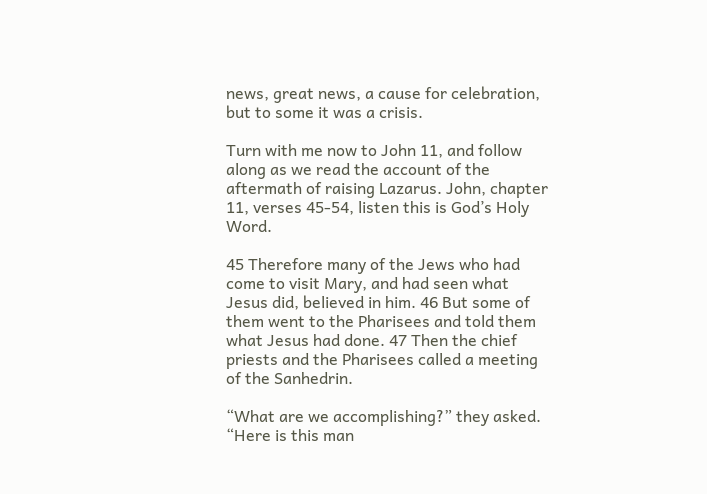news, great news, a cause for celebration, but to some it was a crisis.

Turn with me now to John 11, and follow along as we read the account of the aftermath of raising Lazarus. John, chapter 11, verses 45-54, listen this is God’s Holy Word.

45 Therefore many of the Jews who had come to visit Mary, and had seen what Jesus did, believed in him. 46 But some of them went to the Pharisees and told them what Jesus had done. 47 Then the chief priests and the Pharisees called a meeting of the Sanhedrin.

“What are we accomplishing?” they asked. “Here is this man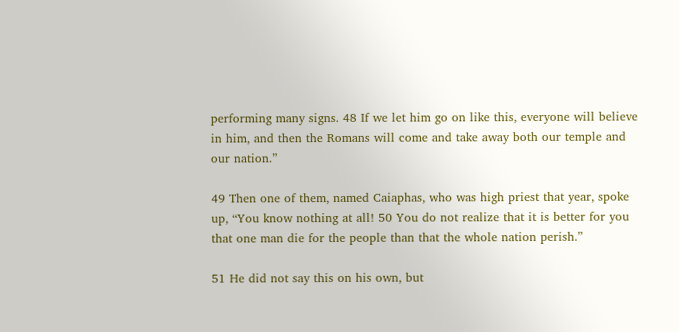performing many signs. 48 If we let him go on like this, everyone will believe in him, and then the Romans will come and take away both our temple and our nation.”

49 Then one of them, named Caiaphas, who was high priest that year, spoke up, “You know nothing at all! 50 You do not realize that it is better for you that one man die for the people than that the whole nation perish.”

51 He did not say this on his own, but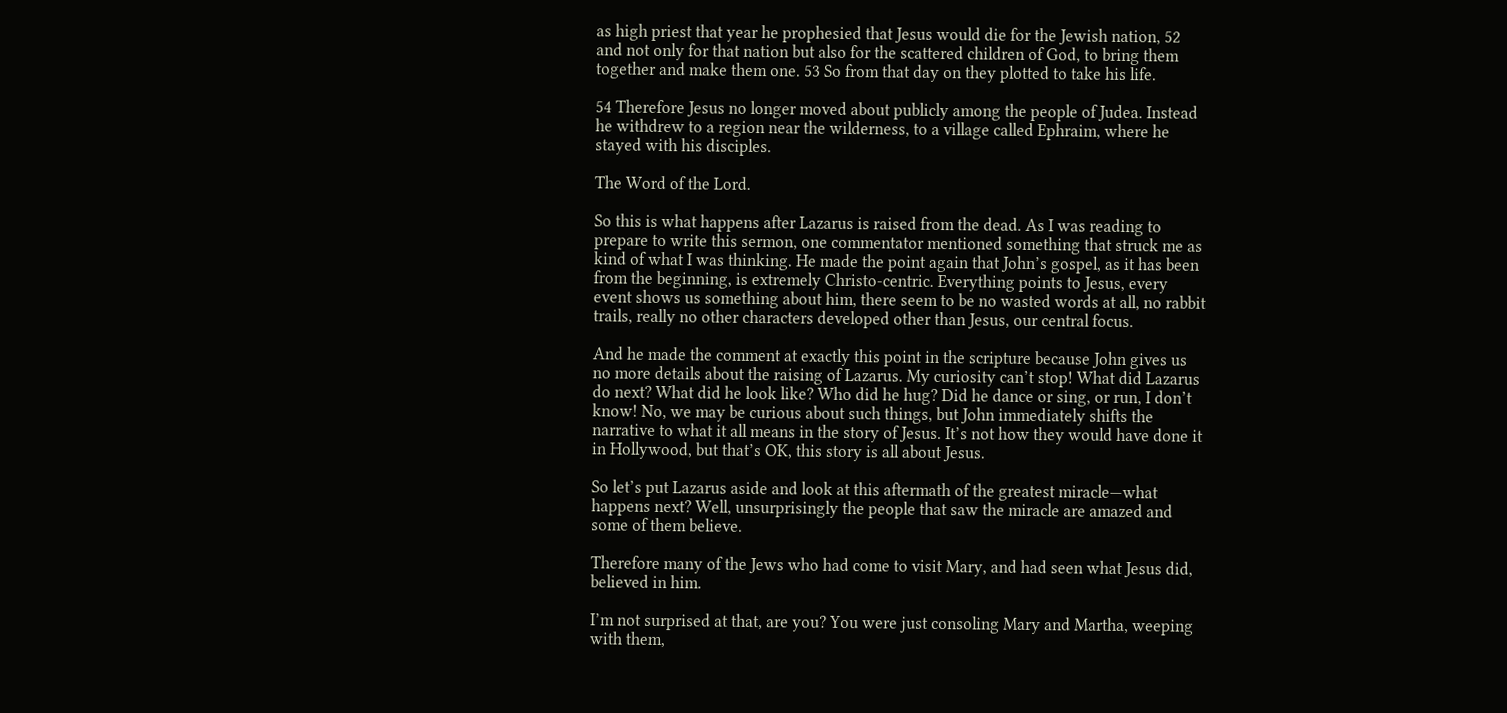as high priest that year he prophesied that Jesus would die for the Jewish nation, 52 and not only for that nation but also for the scattered children of God, to bring them together and make them one. 53 So from that day on they plotted to take his life.

54 Therefore Jesus no longer moved about publicly among the people of Judea. Instead he withdrew to a region near the wilderness, to a village called Ephraim, where he stayed with his disciples.

The Word of the Lord.

So this is what happens after Lazarus is raised from the dead. As I was reading to prepare to write this sermon, one commentator mentioned something that struck me as kind of what I was thinking. He made the point again that John’s gospel, as it has been from the beginning, is extremely Christo-centric. Everything points to Jesus, every event shows us something about him, there seem to be no wasted words at all, no rabbit trails, really no other characters developed other than Jesus, our central focus.

And he made the comment at exactly this point in the scripture because John gives us no more details about the raising of Lazarus. My curiosity can’t stop! What did Lazarus do next? What did he look like? Who did he hug? Did he dance or sing, or run, I don’t know! No, we may be curious about such things, but John immediately shifts the narrative to what it all means in the story of Jesus. It’s not how they would have done it in Hollywood, but that’s OK, this story is all about Jesus.

So let’s put Lazarus aside and look at this aftermath of the greatest miracle—what happens next? Well, unsurprisingly the people that saw the miracle are amazed and some of them believe.

Therefore many of the Jews who had come to visit Mary, and had seen what Jesus did, believed in him.

I’m not surprised at that, are you? You were just consoling Mary and Martha, weeping with them,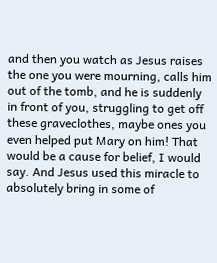and then you watch as Jesus raises the one you were mourning, calls him out of the tomb, and he is suddenly in front of you, struggling to get off these graveclothes, maybe ones you even helped put Mary on him! That would be a cause for belief, I would say. And Jesus used this miracle to absolutely bring in some of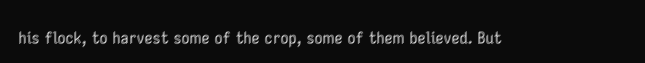his flock, to harvest some of the crop, some of them believed. But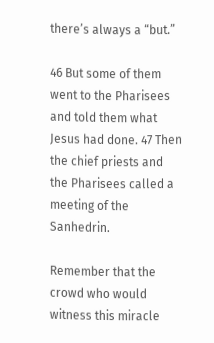there’s always a “but.”

46 But some of them went to the Pharisees and told them what Jesus had done. 47 Then the chief priests and the Pharisees called a meeting of the Sanhedrin.

Remember that the crowd who would witness this miracle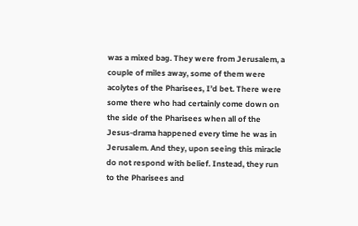was a mixed bag. They were from Jerusalem, a couple of miles away, some of them were acolytes of the Pharisees, I’d bet. There were some there who had certainly come down on the side of the Pharisees when all of the Jesus-drama happened every time he was in Jerusalem. And they, upon seeing this miracle do not respond with belief. Instead, they run to the Pharisees and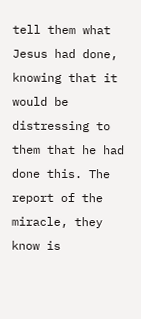tell them what Jesus had done, knowing that it would be distressing to them that he had done this. The report of the miracle, they know is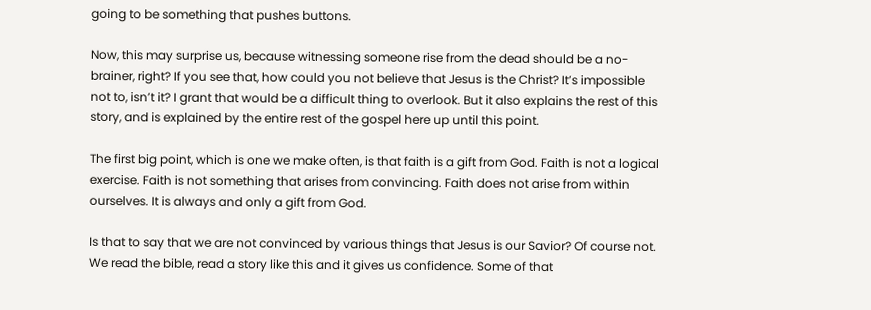going to be something that pushes buttons.

Now, this may surprise us, because witnessing someone rise from the dead should be a no-brainer, right? If you see that, how could you not believe that Jesus is the Christ? It’s impossible not to, isn’t it? I grant that would be a difficult thing to overlook. But it also explains the rest of this story, and is explained by the entire rest of the gospel here up until this point.

The first big point, which is one we make often, is that faith is a gift from God. Faith is not a logical exercise. Faith is not something that arises from convincing. Faith does not arise from within ourselves. It is always and only a gift from God.

Is that to say that we are not convinced by various things that Jesus is our Savior? Of course not. We read the bible, read a story like this and it gives us confidence. Some of that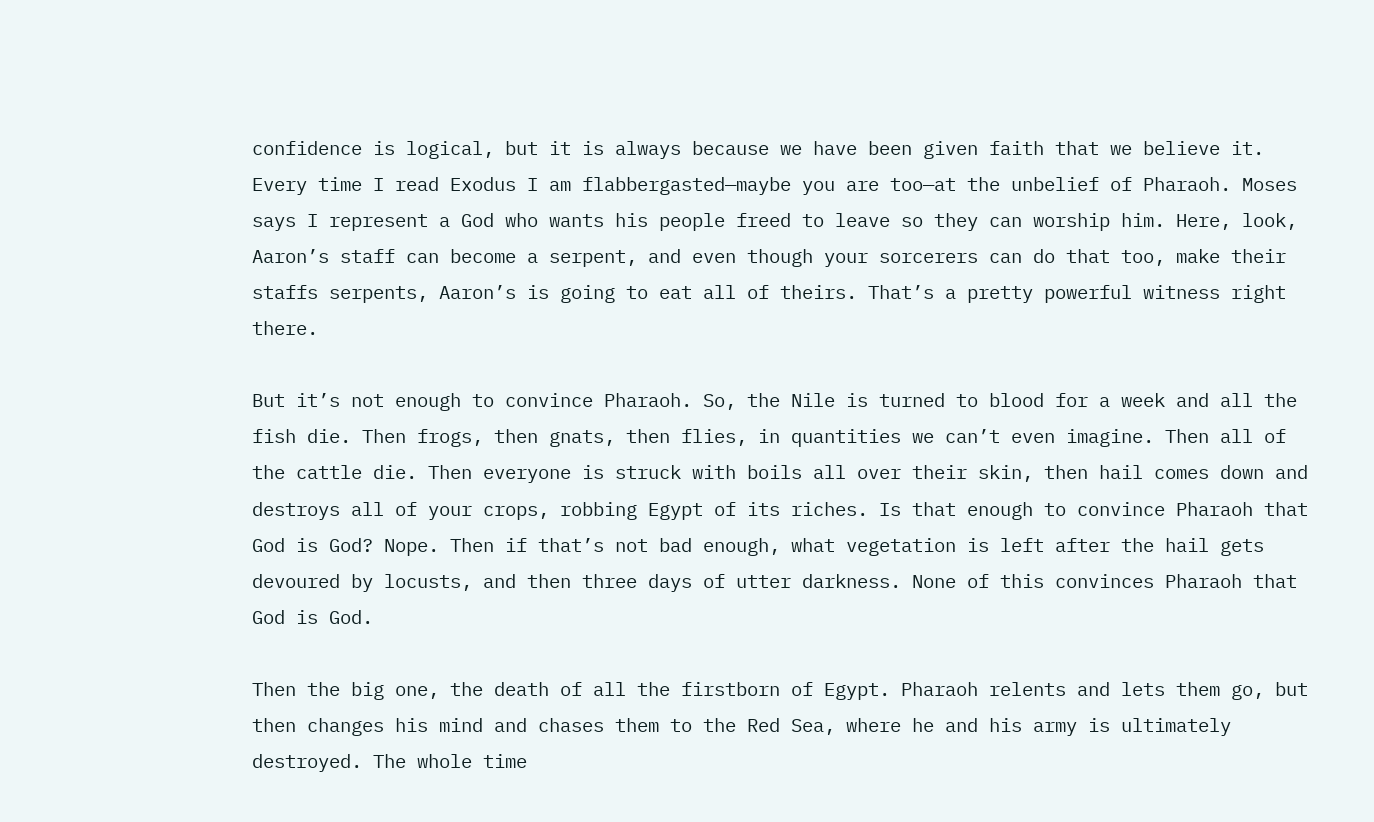confidence is logical, but it is always because we have been given faith that we believe it. Every time I read Exodus I am flabbergasted—maybe you are too—at the unbelief of Pharaoh. Moses says I represent a God who wants his people freed to leave so they can worship him. Here, look, Aaron’s staff can become a serpent, and even though your sorcerers can do that too, make their staffs serpents, Aaron’s is going to eat all of theirs. That’s a pretty powerful witness right there.

But it’s not enough to convince Pharaoh. So, the Nile is turned to blood for a week and all the fish die. Then frogs, then gnats, then flies, in quantities we can’t even imagine. Then all of the cattle die. Then everyone is struck with boils all over their skin, then hail comes down and destroys all of your crops, robbing Egypt of its riches. Is that enough to convince Pharaoh that God is God? Nope. Then if that’s not bad enough, what vegetation is left after the hail gets devoured by locusts, and then three days of utter darkness. None of this convinces Pharaoh that God is God.

Then the big one, the death of all the firstborn of Egypt. Pharaoh relents and lets them go, but then changes his mind and chases them to the Red Sea, where he and his army is ultimately destroyed. The whole time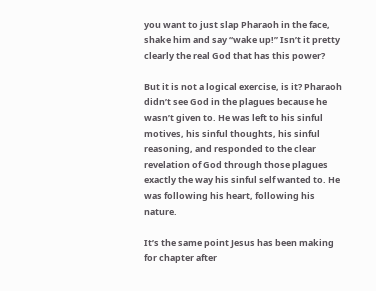you want to just slap Pharaoh in the face, shake him and say “wake up!” Isn’t it pretty clearly the real God that has this power?

But it is not a logical exercise, is it? Pharaoh didn’t see God in the plagues because he wasn’t given to. He was left to his sinful motives, his sinful thoughts, his sinful reasoning, and responded to the clear revelation of God through those plagues exactly the way his sinful self wanted to. He was following his heart, following his nature.

It’s the same point Jesus has been making for chapter after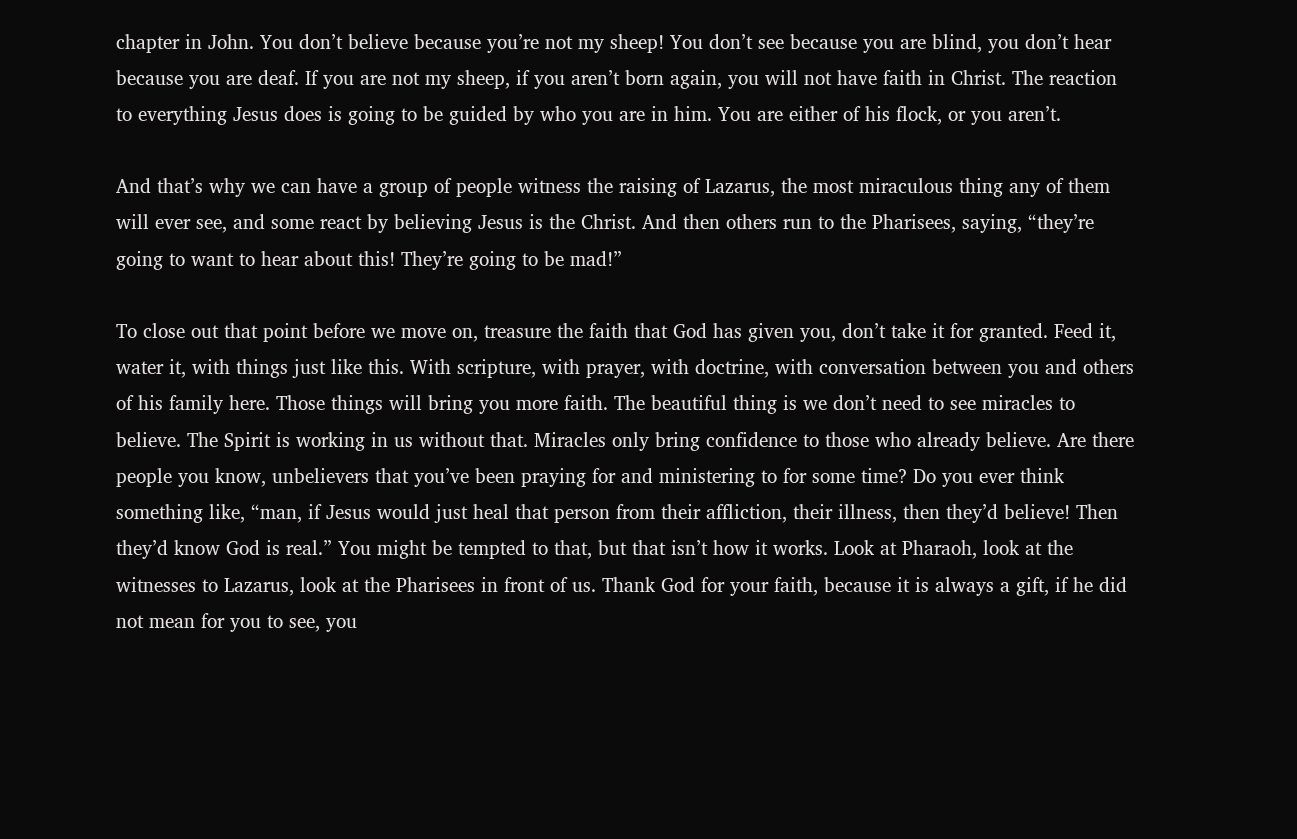chapter in John. You don’t believe because you’re not my sheep! You don’t see because you are blind, you don’t hear because you are deaf. If you are not my sheep, if you aren’t born again, you will not have faith in Christ. The reaction to everything Jesus does is going to be guided by who you are in him. You are either of his flock, or you aren’t.

And that’s why we can have a group of people witness the raising of Lazarus, the most miraculous thing any of them will ever see, and some react by believing Jesus is the Christ. And then others run to the Pharisees, saying, “they’re going to want to hear about this! They’re going to be mad!”

To close out that point before we move on, treasure the faith that God has given you, don’t take it for granted. Feed it, water it, with things just like this. With scripture, with prayer, with doctrine, with conversation between you and others of his family here. Those things will bring you more faith. The beautiful thing is we don’t need to see miracles to believe. The Spirit is working in us without that. Miracles only bring confidence to those who already believe. Are there people you know, unbelievers that you’ve been praying for and ministering to for some time? Do you ever think something like, “man, if Jesus would just heal that person from their affliction, their illness, then they’d believe! Then they’d know God is real.” You might be tempted to that, but that isn’t how it works. Look at Pharaoh, look at the witnesses to Lazarus, look at the Pharisees in front of us. Thank God for your faith, because it is always a gift, if he did not mean for you to see, you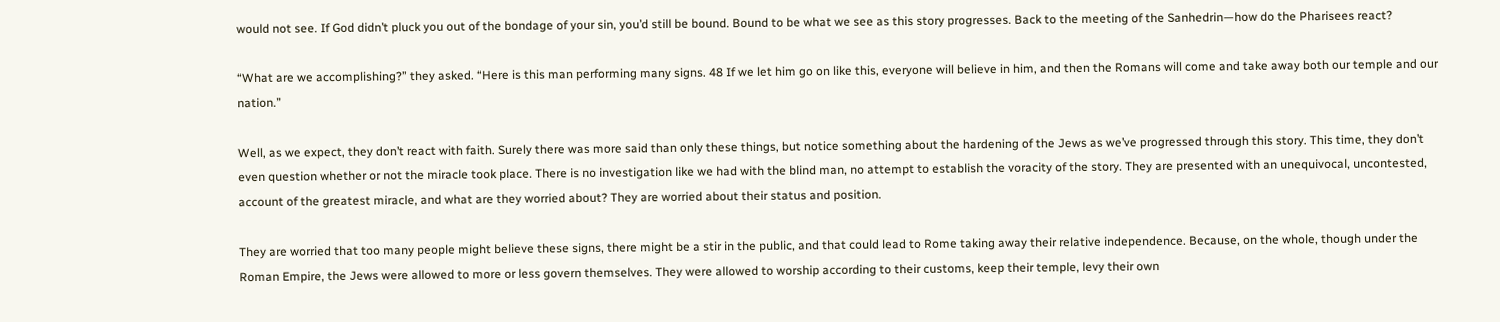would not see. If God didn’t pluck you out of the bondage of your sin, you’d still be bound. Bound to be what we see as this story progresses. Back to the meeting of the Sanhedrin—how do the Pharisees react?

“What are we accomplishing?” they asked. “Here is this man performing many signs. 48 If we let him go on like this, everyone will believe in him, and then the Romans will come and take away both our temple and our nation.”

Well, as we expect, they don’t react with faith. Surely there was more said than only these things, but notice something about the hardening of the Jews as we’ve progressed through this story. This time, they don’t even question whether or not the miracle took place. There is no investigation like we had with the blind man, no attempt to establish the voracity of the story. They are presented with an unequivocal, uncontested, account of the greatest miracle, and what are they worried about? They are worried about their status and position.

They are worried that too many people might believe these signs, there might be a stir in the public, and that could lead to Rome taking away their relative independence. Because, on the whole, though under the Roman Empire, the Jews were allowed to more or less govern themselves. They were allowed to worship according to their customs, keep their temple, levy their own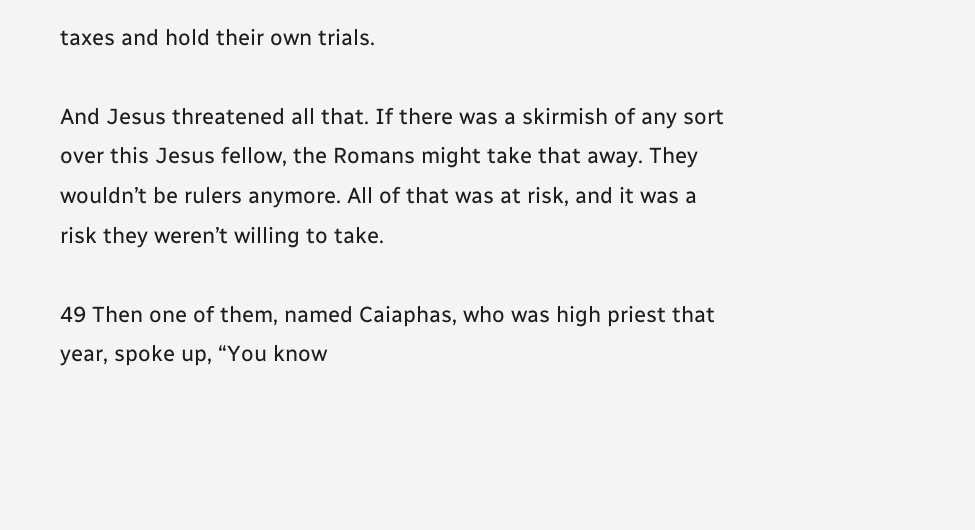taxes and hold their own trials.

And Jesus threatened all that. If there was a skirmish of any sort over this Jesus fellow, the Romans might take that away. They wouldn’t be rulers anymore. All of that was at risk, and it was a risk they weren’t willing to take.

49 Then one of them, named Caiaphas, who was high priest that year, spoke up, “You know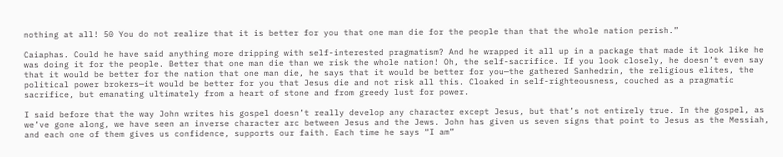nothing at all! 50 You do not realize that it is better for you that one man die for the people than that the whole nation perish.”

Caiaphas. Could he have said anything more dripping with self-interested pragmatism? And he wrapped it all up in a package that made it look like he was doing it for the people. Better that one man die than we risk the whole nation! Oh, the self-sacrifice. If you look closely, he doesn’t even say that it would be better for the nation that one man die, he says that it would be better for you—the gathered Sanhedrin, the religious elites, the political power brokers—it would be better for you that Jesus die and not risk all this. Cloaked in self-righteousness, couched as a pragmatic sacrifice, but emanating ultimately from a heart of stone and from greedy lust for power.

I said before that the way John writes his gospel doesn’t really develop any character except Jesus, but that’s not entirely true. In the gospel, as we’ve gone along, we have seen an inverse character arc between Jesus and the Jews. John has given us seven signs that point to Jesus as the Messiah, and each one of them gives us confidence, supports our faith. Each time he says “I am”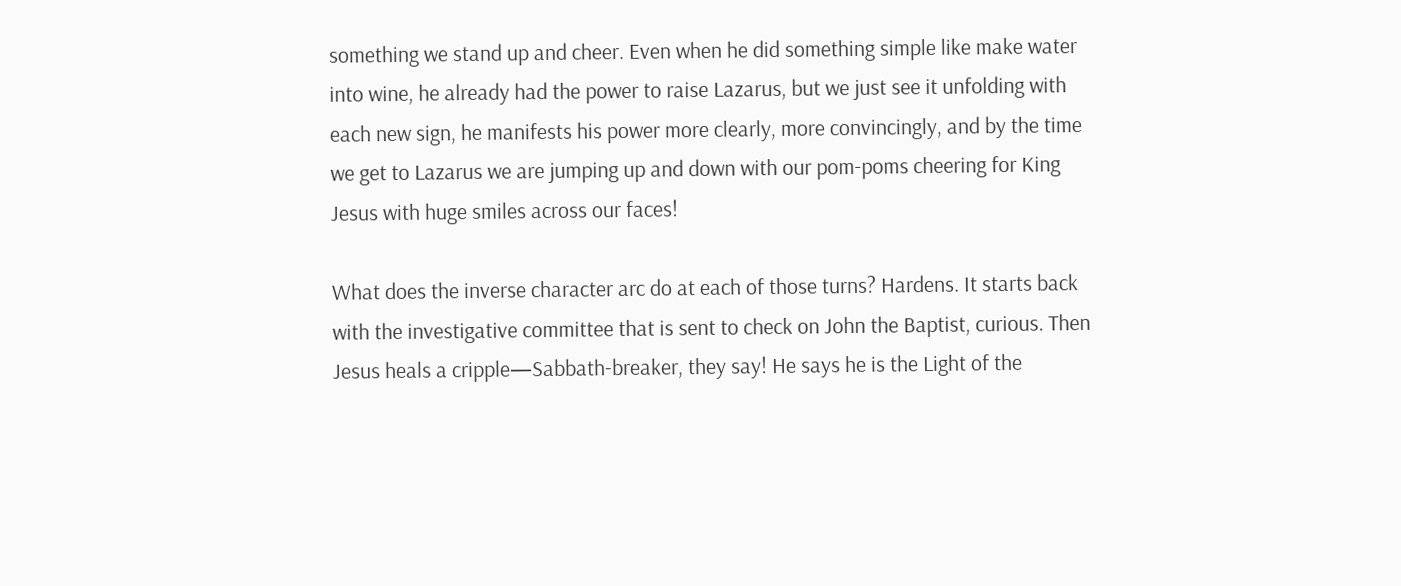something we stand up and cheer. Even when he did something simple like make water into wine, he already had the power to raise Lazarus, but we just see it unfolding with each new sign, he manifests his power more clearly, more convincingly, and by the time we get to Lazarus we are jumping up and down with our pom-poms cheering for King Jesus with huge smiles across our faces!

What does the inverse character arc do at each of those turns? Hardens. It starts back with the investigative committee that is sent to check on John the Baptist, curious. Then Jesus heals a cripple—Sabbath-breaker, they say! He says he is the Light of the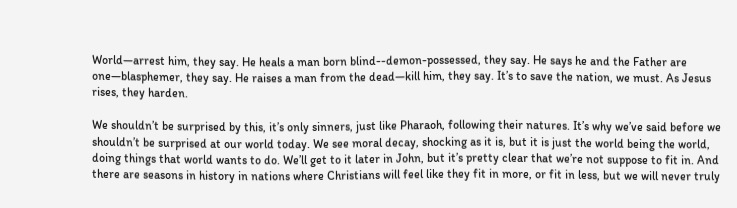World—arrest him, they say. He heals a man born blind--demon-possessed, they say. He says he and the Father are one—blasphemer, they say. He raises a man from the dead—kill him, they say. It’s to save the nation, we must. As Jesus rises, they harden.

We shouldn’t be surprised by this, it’s only sinners, just like Pharaoh, following their natures. It’s why we’ve said before we shouldn’t be surprised at our world today. We see moral decay, shocking as it is, but it is just the world being the world, doing things that world wants to do. We’ll get to it later in John, but it’s pretty clear that we’re not suppose to fit in. And there are seasons in history in nations where Christians will feel like they fit in more, or fit in less, but we will never truly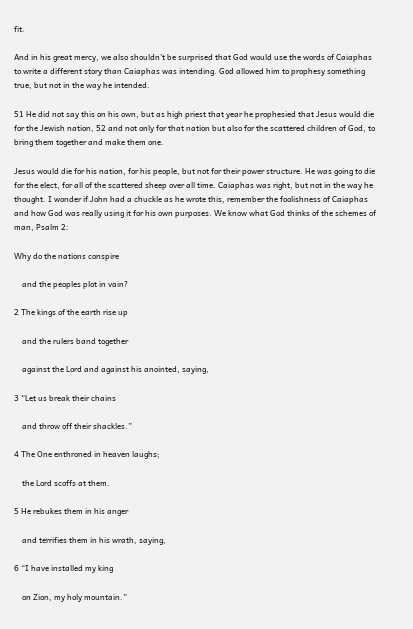fit.

And in his great mercy, we also shouldn’t be surprised that God would use the words of Caiaphas to write a different story than Caiaphas was intending. God allowed him to prophesy something true, but not in the way he intended.

51 He did not say this on his own, but as high priest that year he prophesied that Jesus would die for the Jewish nation, 52 and not only for that nation but also for the scattered children of God, to bring them together and make them one.

Jesus would die for his nation, for his people, but not for their power structure. He was going to die for the elect, for all of the scattered sheep over all time. Caiaphas was right, but not in the way he thought. I wonder if John had a chuckle as he wrote this, remember the foolishness of Caiaphas and how God was really using it for his own purposes. We know what God thinks of the schemes of man, Psalm 2:

Why do the nations conspire

    and the peoples plot in vain?

2 The kings of the earth rise up

    and the rulers band together

    against the Lord and against his anointed, saying,

3 “Let us break their chains

    and throw off their shackles.”

4 The One enthroned in heaven laughs;

    the Lord scoffs at them.

5 He rebukes them in his anger

    and terrifies them in his wrath, saying,

6 “I have installed my king

    on Zion, my holy mountain.”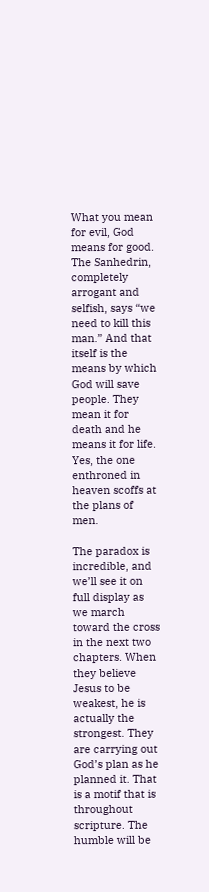What you mean for evil, God means for good. The Sanhedrin, completely arrogant and selfish, says “we need to kill this man.” And that itself is the means by which God will save people. They mean it for death and he means it for life. Yes, the one enthroned in heaven scoffs at the plans of men.

The paradox is incredible, and we’ll see it on full display as we march toward the cross in the next two chapters. When they believe Jesus to be weakest, he is actually the strongest. They are carrying out God’s plan as he planned it. That is a motif that is throughout scripture. The humble will be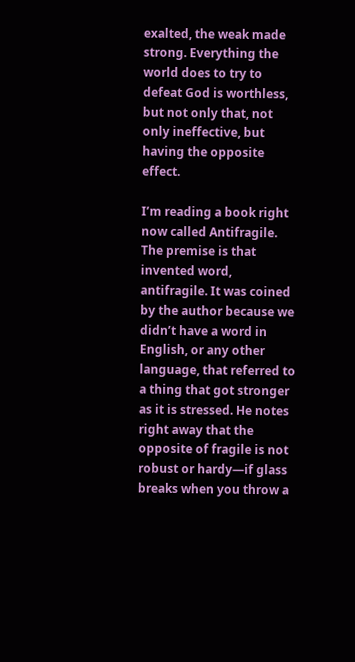exalted, the weak made strong. Everything the world does to try to defeat God is worthless, but not only that, not only ineffective, but having the opposite effect.

I’m reading a book right now called Antifragile. The premise is that invented word, antifragile. It was coined by the author because we didn’t have a word in English, or any other language, that referred to a thing that got stronger as it is stressed. He notes right away that the opposite of fragile is not robust or hardy—if glass breaks when you throw a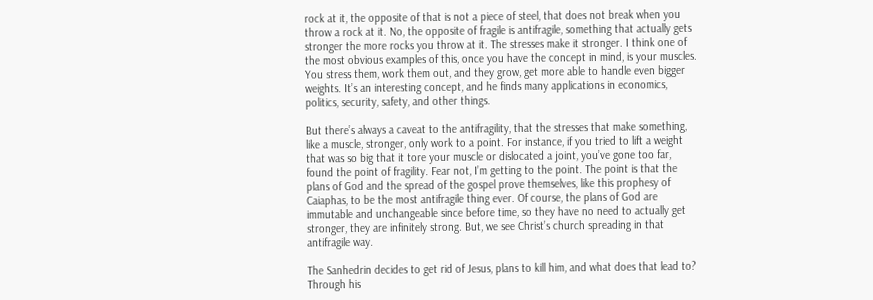rock at it, the opposite of that is not a piece of steel, that does not break when you throw a rock at it. No, the opposite of fragile is antifragile, something that actually gets stronger the more rocks you throw at it. The stresses make it stronger. I think one of the most obvious examples of this, once you have the concept in mind, is your muscles. You stress them, work them out, and they grow, get more able to handle even bigger weights. It’s an interesting concept, and he finds many applications in economics, politics, security, safety, and other things.

But there’s always a caveat to the antifragility, that the stresses that make something, like a muscle, stronger, only work to a point. For instance, if you tried to lift a weight that was so big that it tore your muscle or dislocated a joint, you’ve gone too far, found the point of fragility. Fear not, I’m getting to the point. The point is that the plans of God and the spread of the gospel prove themselves, like this prophesy of Caiaphas, to be the most antifragile thing ever. Of course, the plans of God are immutable and unchangeable since before time, so they have no need to actually get stronger, they are infinitely strong. But, we see Christ’s church spreading in that antifragile way.

The Sanhedrin decides to get rid of Jesus, plans to kill him, and what does that lead to? Through his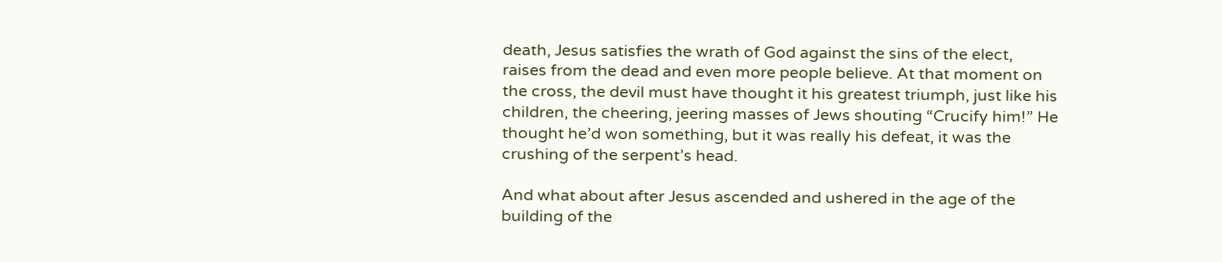death, Jesus satisfies the wrath of God against the sins of the elect, raises from the dead and even more people believe. At that moment on the cross, the devil must have thought it his greatest triumph, just like his children, the cheering, jeering masses of Jews shouting “Crucify him!” He thought he’d won something, but it was really his defeat, it was the crushing of the serpent’s head.

And what about after Jesus ascended and ushered in the age of the building of the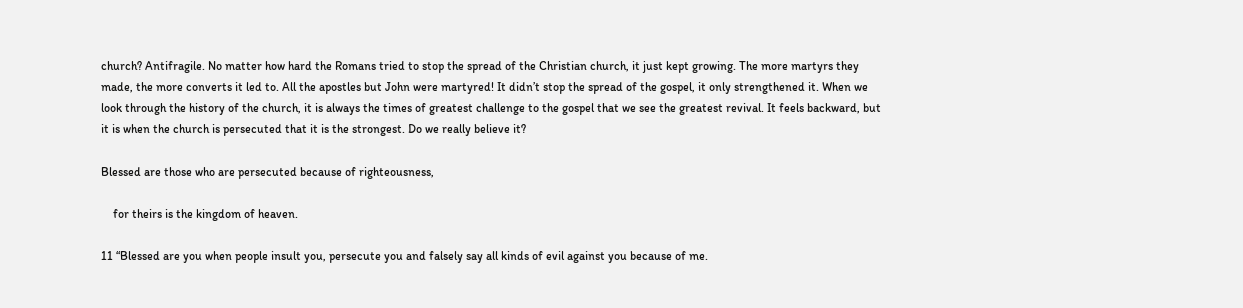church? Antifragile. No matter how hard the Romans tried to stop the spread of the Christian church, it just kept growing. The more martyrs they made, the more converts it led to. All the apostles but John were martyred! It didn’t stop the spread of the gospel, it only strengthened it. When we look through the history of the church, it is always the times of greatest challenge to the gospel that we see the greatest revival. It feels backward, but it is when the church is persecuted that it is the strongest. Do we really believe it?

Blessed are those who are persecuted because of righteousness,

    for theirs is the kingdom of heaven.

11 “Blessed are you when people insult you, persecute you and falsely say all kinds of evil against you because of me.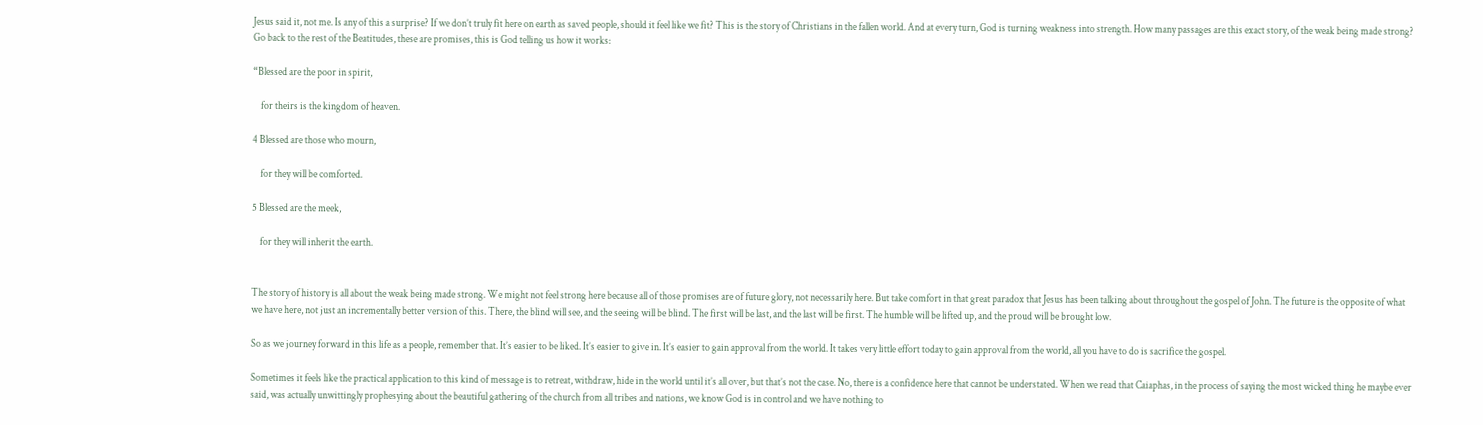Jesus said it, not me. Is any of this a surprise? If we don’t truly fit here on earth as saved people, should it feel like we fit? This is the story of Christians in the fallen world. And at every turn, God is turning weakness into strength. How many passages are this exact story, of the weak being made strong? Go back to the rest of the Beatitudes, these are promises, this is God telling us how it works:

“Blessed are the poor in spirit,

    for theirs is the kingdom of heaven.

4 Blessed are those who mourn,

    for they will be comforted.

5 Blessed are the meek,

    for they will inherit the earth.


The story of history is all about the weak being made strong. We might not feel strong here because all of those promises are of future glory, not necessarily here. But take comfort in that great paradox that Jesus has been talking about throughout the gospel of John. The future is the opposite of what we have here, not just an incrementally better version of this. There, the blind will see, and the seeing will be blind. The first will be last, and the last will be first. The humble will be lifted up, and the proud will be brought low.

So as we journey forward in this life as a people, remember that. It’s easier to be liked. It’s easier to give in. It’s easier to gain approval from the world. It takes very little effort today to gain approval from the world, all you have to do is sacrifice the gospel.

Sometimes it feels like the practical application to this kind of message is to retreat, withdraw, hide in the world until it’s all over, but that’s not the case. No, there is a confidence here that cannot be understated. When we read that Caiaphas, in the process of saying the most wicked thing he maybe ever said, was actually unwittingly prophesying about the beautiful gathering of the church from all tribes and nations, we know God is in control and we have nothing to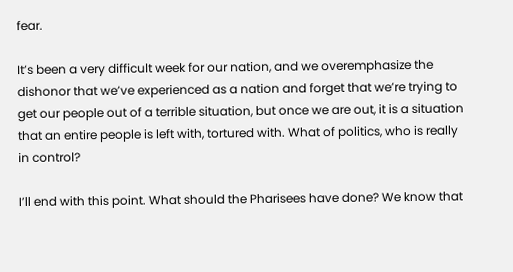fear.

It’s been a very difficult week for our nation, and we overemphasize the dishonor that we’ve experienced as a nation and forget that we’re trying to get our people out of a terrible situation, but once we are out, it is a situation that an entire people is left with, tortured with. What of politics, who is really in control?

I’ll end with this point. What should the Pharisees have done? We know that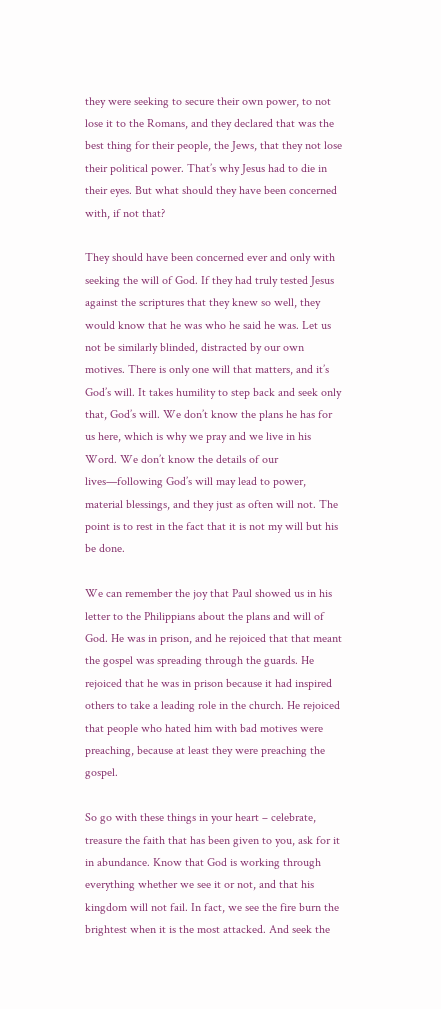they were seeking to secure their own power, to not lose it to the Romans, and they declared that was the best thing for their people, the Jews, that they not lose their political power. That’s why Jesus had to die in their eyes. But what should they have been concerned with, if not that?

They should have been concerned ever and only with seeking the will of God. If they had truly tested Jesus against the scriptures that they knew so well, they would know that he was who he said he was. Let us not be similarly blinded, distracted by our own motives. There is only one will that matters, and it’s God’s will. It takes humility to step back and seek only that, God’s will. We don’t know the plans he has for us here, which is why we pray and we live in his Word. We don’t know the details of our lives—following God’s will may lead to power, material blessings, and they just as often will not. The point is to rest in the fact that it is not my will but his be done.

We can remember the joy that Paul showed us in his letter to the Philippians about the plans and will of God. He was in prison, and he rejoiced that that meant the gospel was spreading through the guards. He rejoiced that he was in prison because it had inspired others to take a leading role in the church. He rejoiced that people who hated him with bad motives were preaching, because at least they were preaching the gospel.

So go with these things in your heart – celebrate, treasure the faith that has been given to you, ask for it in abundance. Know that God is working through everything whether we see it or not, and that his kingdom will not fail. In fact, we see the fire burn the brightest when it is the most attacked. And seek the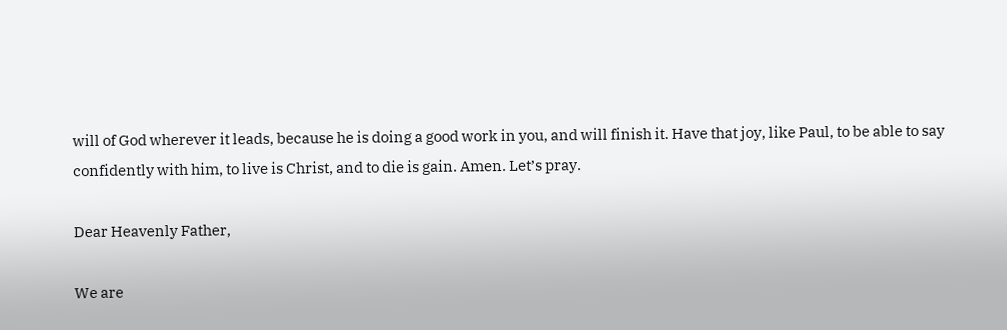will of God wherever it leads, because he is doing a good work in you, and will finish it. Have that joy, like Paul, to be able to say confidently with him, to live is Christ, and to die is gain. Amen. Let’s pray.

Dear Heavenly Father,

We are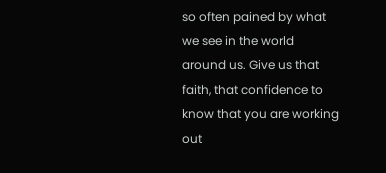so often pained by what we see in the world around us. Give us that faith, that confidence to know that you are working out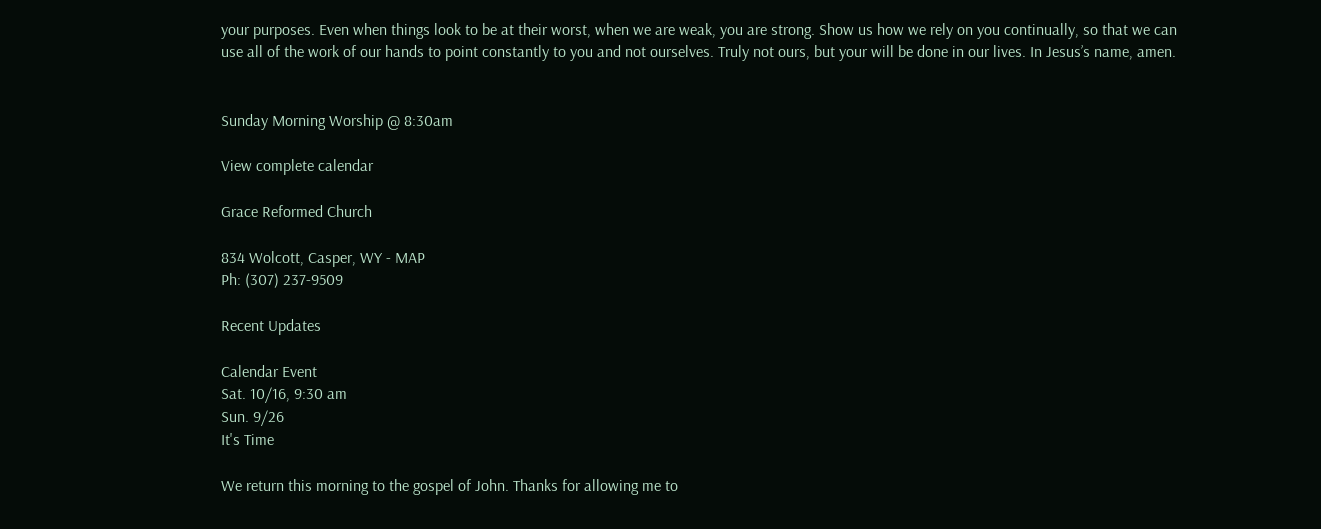your purposes. Even when things look to be at their worst, when we are weak, you are strong. Show us how we rely on you continually, so that we can use all of the work of our hands to point constantly to you and not ourselves. Truly not ours, but your will be done in our lives. In Jesus’s name, amen.


Sunday Morning Worship @ 8:30am

View complete calendar

Grace Reformed Church

834 Wolcott, Casper, WY - MAP
Ph: (307) 237-9509

Recent Updates

Calendar Event
Sat. 10/16, 9:30 am
Sun. 9/26
It's Time

We return this morning to the gospel of John. Thanks for allowing me to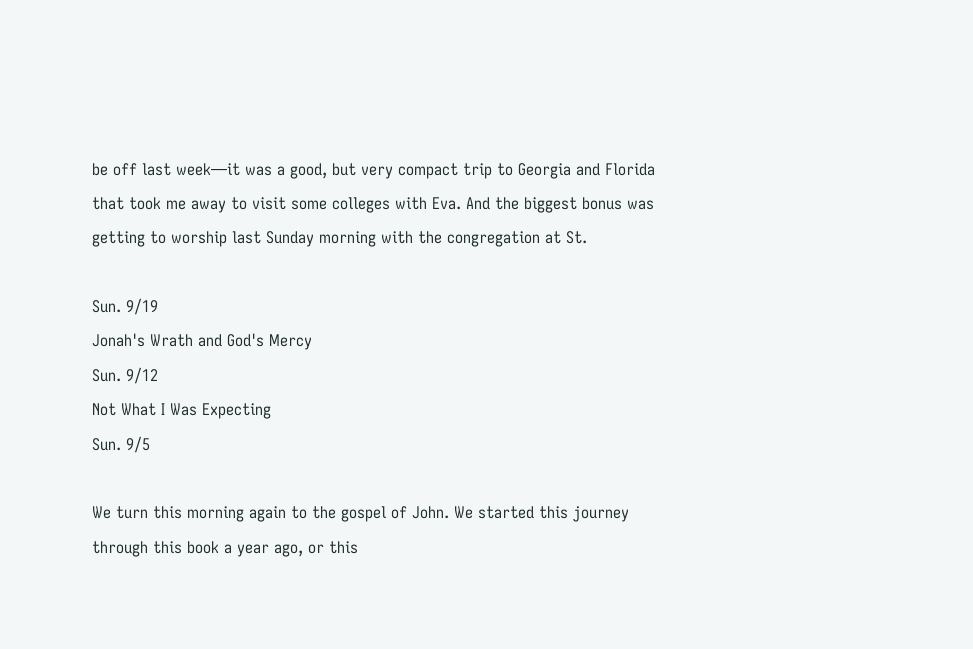be off last week—it was a good, but very compact trip to Georgia and Florida that took me away to visit some colleges with Eva. And the biggest bonus was getting to worship last Sunday morning with the congregation at St.

Sun. 9/19
Jonah's Wrath and God's Mercy
Sun. 9/12
Not What I Was Expecting
Sun. 9/5

We turn this morning again to the gospel of John. We started this journey through this book a year ago, or this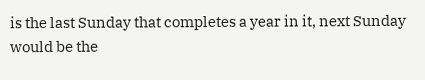is the last Sunday that completes a year in it, next Sunday would be the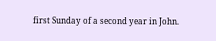first Sunday of a second year in John.